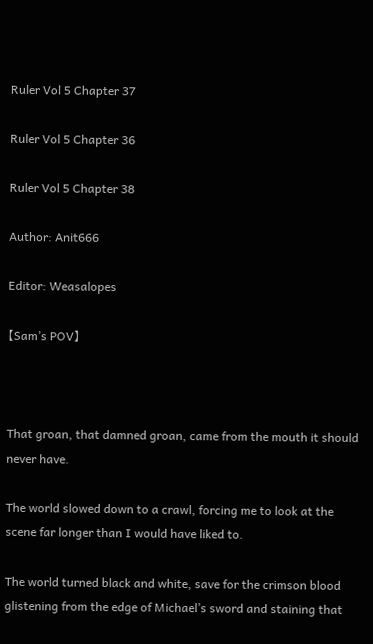Ruler Vol 5 Chapter 37

Ruler Vol 5 Chapter 36

Ruler Vol 5 Chapter 38

Author: Anit666

Editor: Weasalopes

【Sam’s POV】



That groan, that damned groan, came from the mouth it should never have.

The world slowed down to a crawl, forcing me to look at the scene far longer than I would have liked to.

The world turned black and white, save for the crimson blood glistening from the edge of Michael’s sword and staining that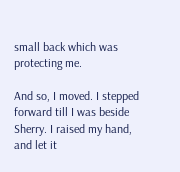small back which was protecting me.

And so, I moved. I stepped forward till I was beside Sherry. I raised my hand, and let it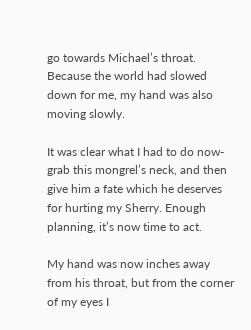go towards Michael’s throat. Because the world had slowed down for me, my hand was also moving slowly.

It was clear what I had to do now- grab this mongrel’s neck, and then give him a fate which he deserves for hurting my Sherry. Enough planning, it’s now time to act.

My hand was now inches away from his throat, but from the corner of my eyes I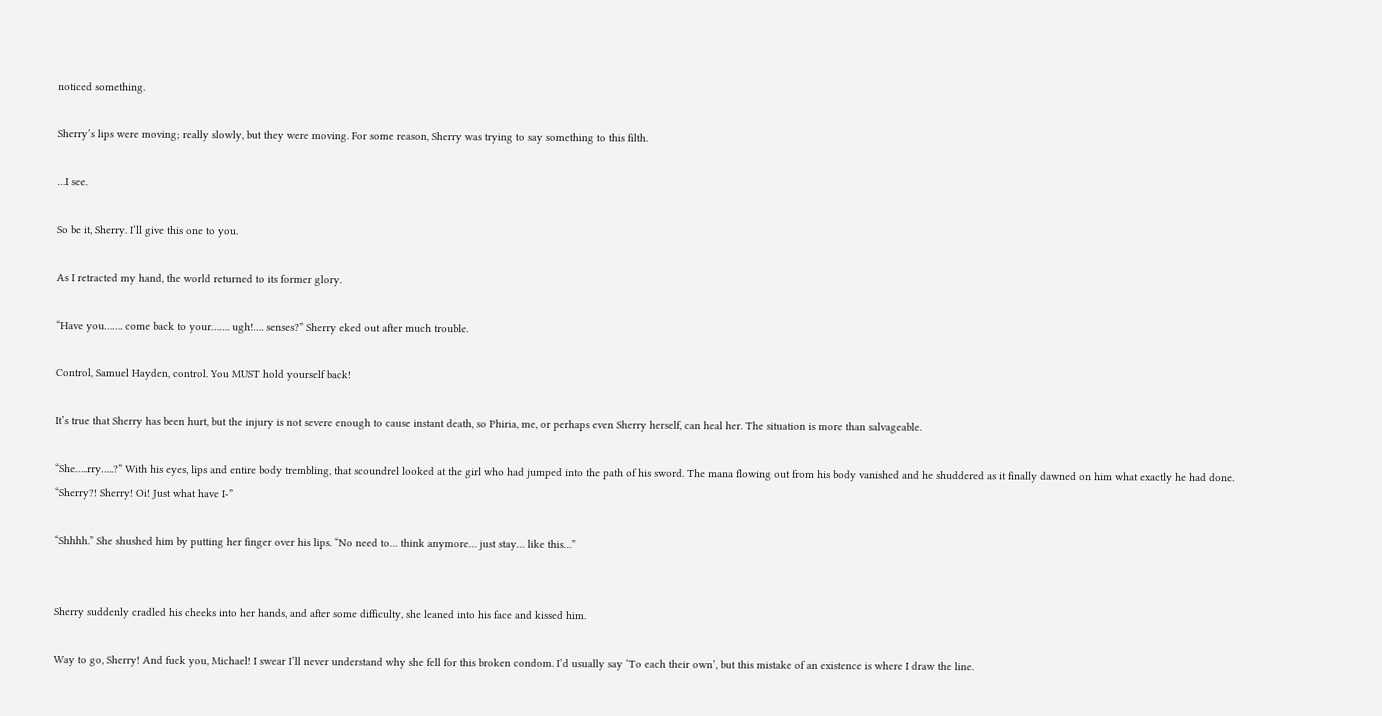noticed something.

Sherry’s lips were moving; really slowly, but they were moving. For some reason, Sherry was trying to say something to this filth.

…I see.

So be it, Sherry. I’ll give this one to you.

As I retracted my hand, the world returned to its former glory.

“Have you……. come back to your……. ugh!…. senses?” Sherry eked out after much trouble.

Control, Samuel Hayden, control. You MUST hold yourself back!

It’s true that Sherry has been hurt, but the injury is not severe enough to cause instant death, so Phiria, me, or perhaps even Sherry herself, can heal her. The situation is more than salvageable.

“She…..rry…..?” With his eyes, lips and entire body trembling, that scoundrel looked at the girl who had jumped into the path of his sword. The mana flowing out from his body vanished and he shuddered as it finally dawned on him what exactly he had done. “Sherry?! Sherry! Oi! Just what have I-”

“Shhhh.” She shushed him by putting her finger over his lips. “No need to… think anymore… just stay… like this…”


Sherry suddenly cradled his cheeks into her hands, and after some difficulty, she leaned into his face and kissed him.

Way to go, Sherry! And fuck you, Michael! I swear I’ll never understand why she fell for this broken condom. I’d usually say ‘To each their own’, but this mistake of an existence is where I draw the line.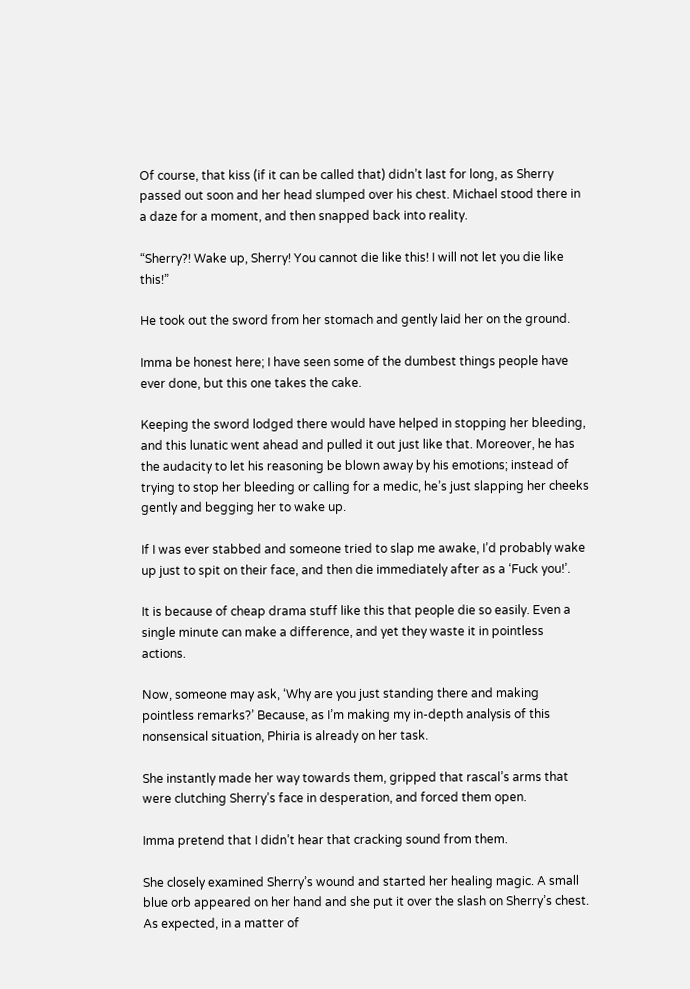Of course, that kiss (if it can be called that) didn’t last for long, as Sherry passed out soon and her head slumped over his chest. Michael stood there in a daze for a moment, and then snapped back into reality.

“Sherry?! Wake up, Sherry! You cannot die like this! I will not let you die like this!”

He took out the sword from her stomach and gently laid her on the ground.

Imma be honest here; I have seen some of the dumbest things people have ever done, but this one takes the cake.

Keeping the sword lodged there would have helped in stopping her bleeding, and this lunatic went ahead and pulled it out just like that. Moreover, he has the audacity to let his reasoning be blown away by his emotions; instead of trying to stop her bleeding or calling for a medic, he’s just slapping her cheeks gently and begging her to wake up.

If I was ever stabbed and someone tried to slap me awake, I’d probably wake up just to spit on their face, and then die immediately after as a ‘Fuck you!’.

It is because of cheap drama stuff like this that people die so easily. Even a single minute can make a difference, and yet they waste it in pointless actions.

Now, someone may ask, ‘Why are you just standing there and making pointless remarks?’ Because, as I’m making my in-depth analysis of this nonsensical situation, Phiria is already on her task.

She instantly made her way towards them, gripped that rascal’s arms that were clutching Sherry’s face in desperation, and forced them open.

Imma pretend that I didn’t hear that cracking sound from them.

She closely examined Sherry’s wound and started her healing magic. A small blue orb appeared on her hand and she put it over the slash on Sherry’s chest. As expected, in a matter of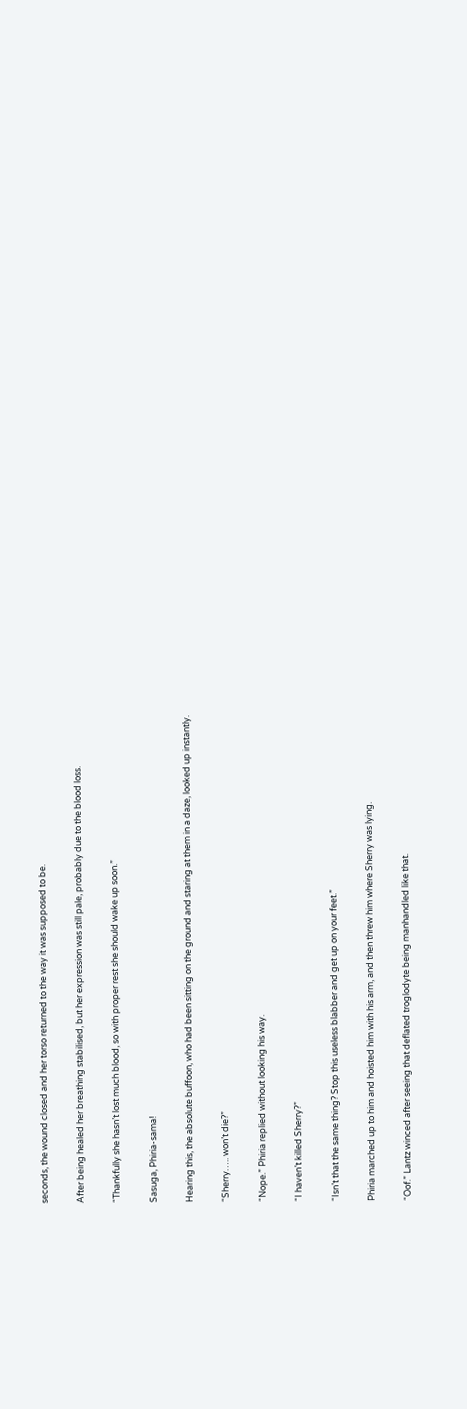seconds, the wound closed and her torso returned to the way it was supposed to be.

After being healed her breathing stabilised, but her expression was still pale, probably due to the blood loss.

“Thankfully she hasn’t lost much blood, so with proper rest she should wake up soon.”

Sasuga, Phiria-sama!

Hearing this, the absolute buffoon, who had been sitting on the ground and staring at them in a daze, looked up instantly.

“Sherry….. won’t die?”

“Nope.” Phiria replied without looking his way.

“I haven’t killed Sherry?”

“Isn’t that the same thing? Stop this useless blabber and get up on your feet.”

Phiria marched up to him and hoisted him with his arm, and then threw him where Sherry was lying.

“Oof.” Lantz winced after seeing that deflated troglodyte being manhandled like that.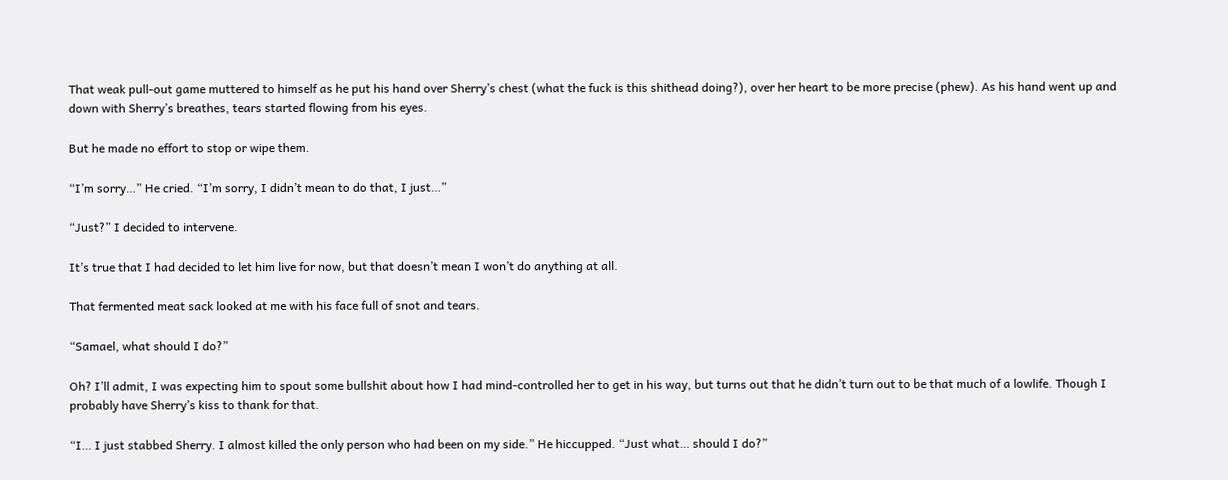That weak pull-out game muttered to himself as he put his hand over Sherry’s chest (what the fuck is this shithead doing?), over her heart to be more precise (phew). As his hand went up and down with Sherry’s breathes, tears started flowing from his eyes.

But he made no effort to stop or wipe them.

“I’m sorry…” He cried. “I’m sorry, I didn’t mean to do that, I just…”

“Just?” I decided to intervene.

It’s true that I had decided to let him live for now, but that doesn’t mean I won’t do anything at all.

That fermented meat sack looked at me with his face full of snot and tears.

“Samael, what should I do?”

Oh? I’ll admit, I was expecting him to spout some bullshit about how I had mind-controlled her to get in his way, but turns out that he didn’t turn out to be that much of a lowlife. Though I probably have Sherry’s kiss to thank for that.

“I… I just stabbed Sherry. I almost killed the only person who had been on my side.” He hiccupped. “Just what… should I do?”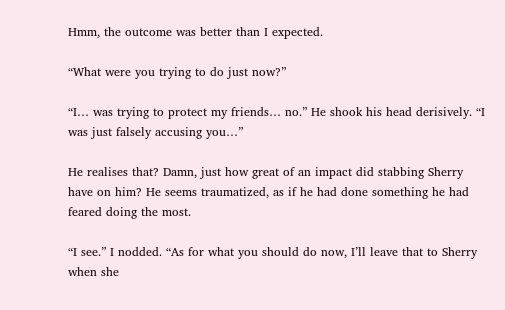Hmm, the outcome was better than I expected.

“What were you trying to do just now?”

“I… was trying to protect my friends… no.” He shook his head derisively. “I was just falsely accusing you…”

He realises that? Damn, just how great of an impact did stabbing Sherry have on him? He seems traumatized, as if he had done something he had feared doing the most.

“I see.” I nodded. “As for what you should do now, I’ll leave that to Sherry when she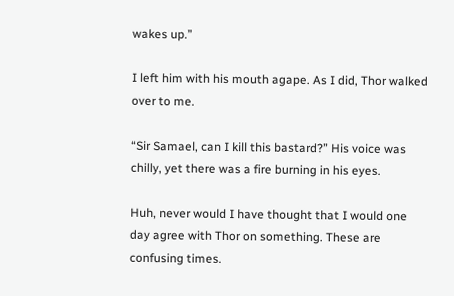wakes up.”

I left him with his mouth agape. As I did, Thor walked over to me.

“Sir Samael, can I kill this bastard?” His voice was chilly, yet there was a fire burning in his eyes.

Huh, never would I have thought that I would one day agree with Thor on something. These are confusing times.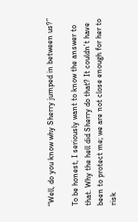“Well, do you know why Sherry jumped in between us?”

To be honest, I seriously want to know the answer to that. Why the hell did Sherry do that? It couldn’t have been to protect me; we are not close enough for her to risk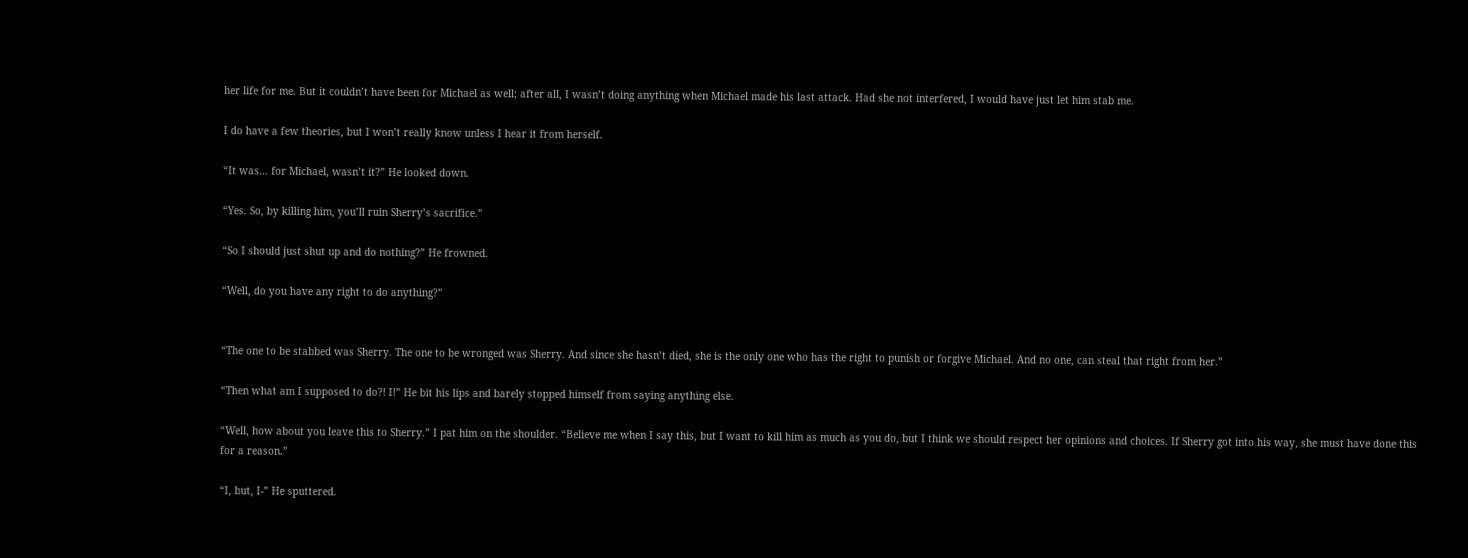her life for me. But it couldn’t have been for Michael as well; after all, I wasn’t doing anything when Michael made his last attack. Had she not interfered, I would have just let him stab me.

I do have a few theories, but I won’t really know unless I hear it from herself.

“It was… for Michael, wasn’t it?” He looked down.

“Yes. So, by killing him, you’ll ruin Sherry’s sacrifice.”

“So I should just shut up and do nothing?” He frowned.

“Well, do you have any right to do anything?”


“The one to be stabbed was Sherry. The one to be wronged was Sherry. And since she hasn’t died, she is the only one who has the right to punish or forgive Michael. And no one, can steal that right from her.”

“Then what am I supposed to do?! I!” He bit his lips and barely stopped himself from saying anything else.

“Well, how about you leave this to Sherry.” I pat him on the shoulder. “Believe me when I say this, but I want to kill him as much as you do, but I think we should respect her opinions and choices. If Sherry got into his way, she must have done this for a reason.”

“I, but, I-” He sputtered.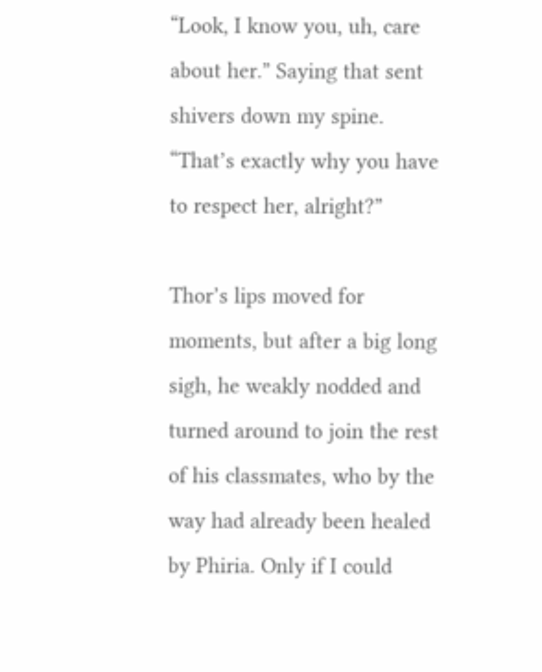“Look, I know you, uh, care about her.” Saying that sent shivers down my spine. “That’s exactly why you have to respect her, alright?”

Thor’s lips moved for moments, but after a big long sigh, he weakly nodded and turned around to join the rest of his classmates, who by the way had already been healed by Phiria. Only if I could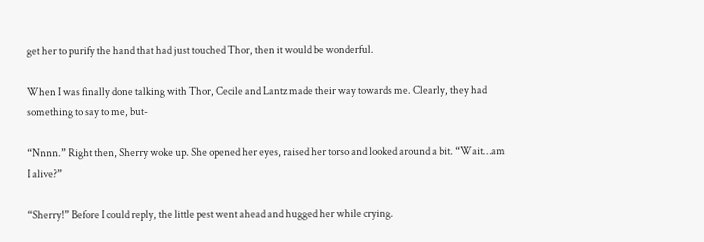get her to purify the hand that had just touched Thor, then it would be wonderful.

When I was finally done talking with Thor, Cecile and Lantz made their way towards me. Clearly, they had something to say to me, but-

“Nnnn.” Right then, Sherry woke up. She opened her eyes, raised her torso and looked around a bit. “Wait…am I alive?”

“Sherry!” Before I could reply, the little pest went ahead and hugged her while crying.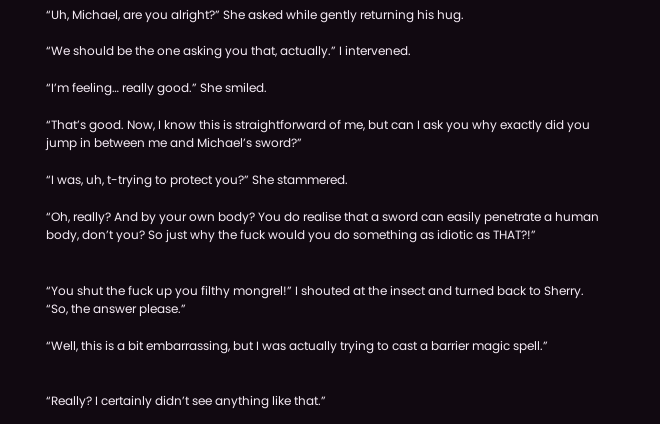“Uh, Michael, are you alright?” She asked while gently returning his hug.

“We should be the one asking you that, actually.” I intervened.

“I’m feeling… really good.” She smiled.

“That’s good. Now, I know this is straightforward of me, but can I ask you why exactly did you jump in between me and Michael’s sword?”

“I was, uh, t-trying to protect you?” She stammered.

“Oh, really? And by your own body? You do realise that a sword can easily penetrate a human body, don’t you? So just why the fuck would you do something as idiotic as THAT?!”


“You shut the fuck up you filthy mongrel!” I shouted at the insect and turned back to Sherry. “So, the answer please.”

“Well, this is a bit embarrassing, but I was actually trying to cast a barrier magic spell.”


“Really? I certainly didn’t see anything like that.”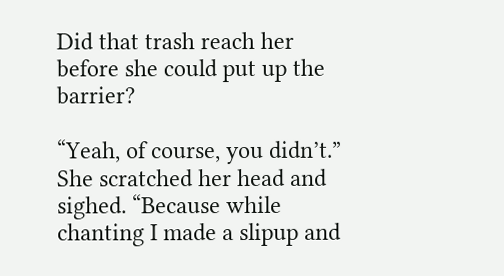Did that trash reach her before she could put up the barrier?

“Yeah, of course, you didn’t.” She scratched her head and sighed. “Because while chanting I made a slipup and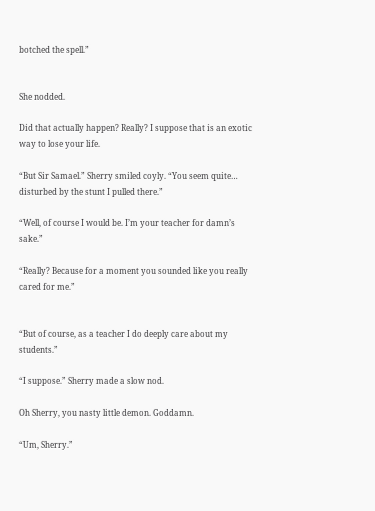botched the spell.”


She nodded.

Did that actually happen? Really? I suppose that is an exotic way to lose your life.

“But Sir Samael.” Sherry smiled coyly. “You seem quite… disturbed by the stunt I pulled there.”

“Well, of course I would be. I’m your teacher for damn’s sake.”

“Really? Because for a moment you sounded like you really cared for me.”


“But of course, as a teacher I do deeply care about my students.”

“I suppose.” Sherry made a slow nod.

Oh Sherry, you nasty little demon. Goddamn.

“Um, Sherry.”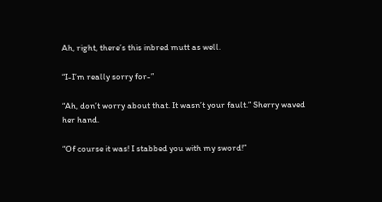Ah, right, there’s this inbred mutt as well.

“I-I’m really sorry for-”

“Ah, don’t worry about that. It wasn’t your fault.” Sherry waved her hand.

“Of course it was! I stabbed you with my sword!”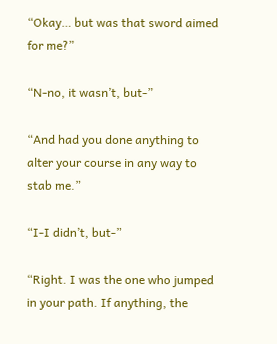“Okay… but was that sword aimed for me?”

“N-no, it wasn’t, but-”

“And had you done anything to alter your course in any way to stab me.”

“I-I didn’t, but-”

“Right. I was the one who jumped in your path. If anything, the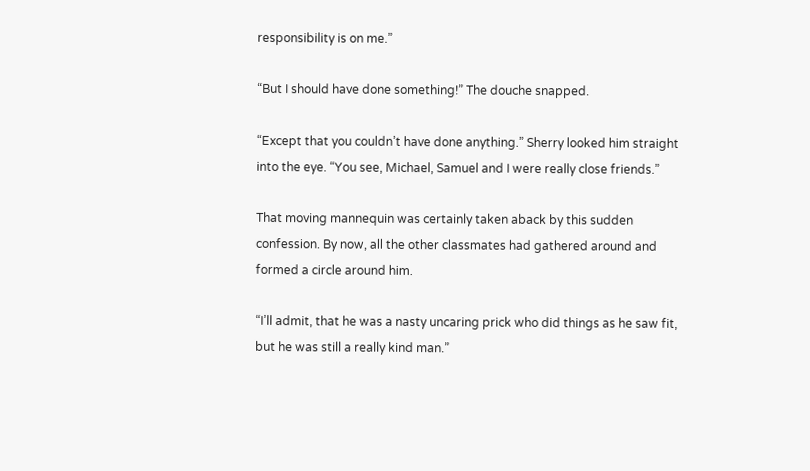responsibility is on me.”

“But I should have done something!” The douche snapped.

“Except that you couldn’t have done anything.” Sherry looked him straight into the eye. “You see, Michael, Samuel and I were really close friends.”

That moving mannequin was certainly taken aback by this sudden confession. By now, all the other classmates had gathered around and formed a circle around him.

“I’ll admit, that he was a nasty uncaring prick who did things as he saw fit, but he was still a really kind man.”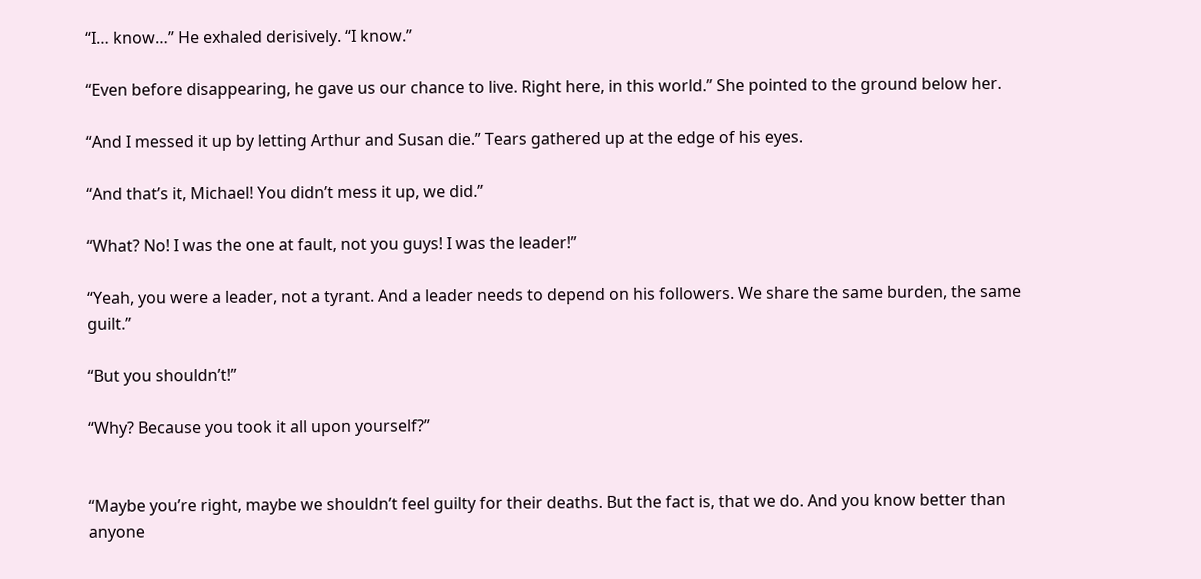“I… know…” He exhaled derisively. “I know.”

“Even before disappearing, he gave us our chance to live. Right here, in this world.” She pointed to the ground below her.

“And I messed it up by letting Arthur and Susan die.” Tears gathered up at the edge of his eyes.

“And that’s it, Michael! You didn’t mess it up, we did.”

“What? No! I was the one at fault, not you guys! I was the leader!”

“Yeah, you were a leader, not a tyrant. And a leader needs to depend on his followers. We share the same burden, the same guilt.”

“But you shouldn’t!”

“Why? Because you took it all upon yourself?”


“Maybe you’re right, maybe we shouldn’t feel guilty for their deaths. But the fact is, that we do. And you know better than anyone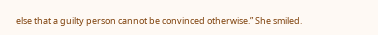else that a guilty person cannot be convinced otherwise.” She smiled.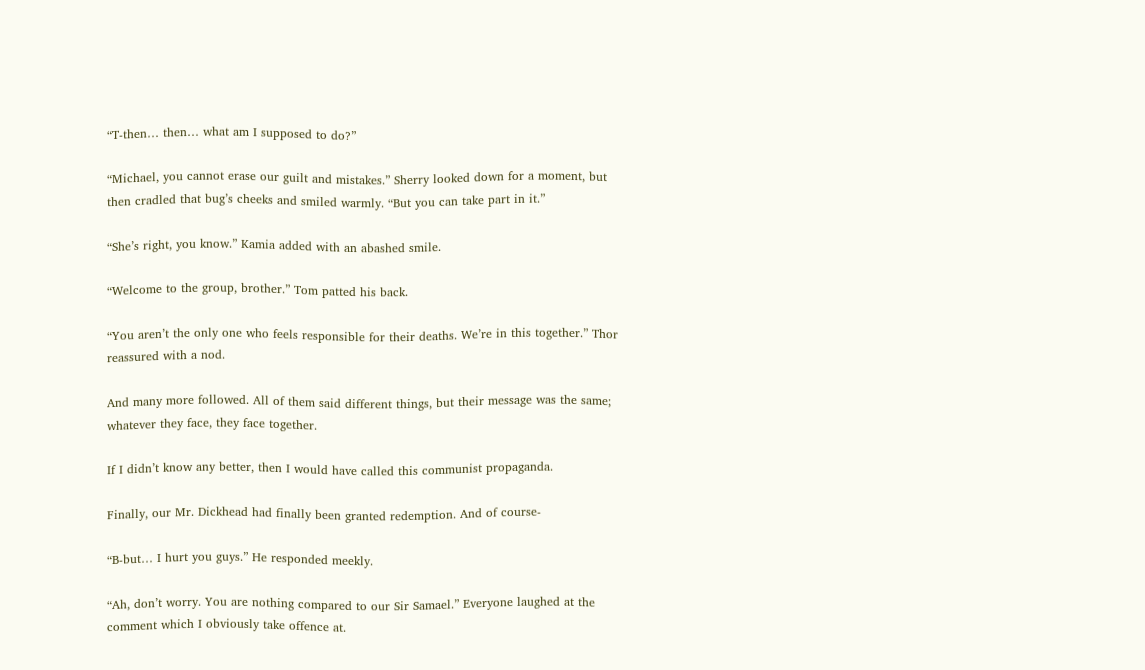“T-then… then… what am I supposed to do?”

“Michael, you cannot erase our guilt and mistakes.” Sherry looked down for a moment, but then cradled that bug’s cheeks and smiled warmly. “But you can take part in it.”

“She’s right, you know.” Kamia added with an abashed smile.

“Welcome to the group, brother.” Tom patted his back.

“You aren’t the only one who feels responsible for their deaths. We’re in this together.” Thor reassured with a nod.

And many more followed. All of them said different things, but their message was the same; whatever they face, they face together.

If I didn’t know any better, then I would have called this communist propaganda.

Finally, our Mr. Dickhead had finally been granted redemption. And of course-

“B-but… I hurt you guys.” He responded meekly.

“Ah, don’t worry. You are nothing compared to our Sir Samael.” Everyone laughed at the comment which I obviously take offence at.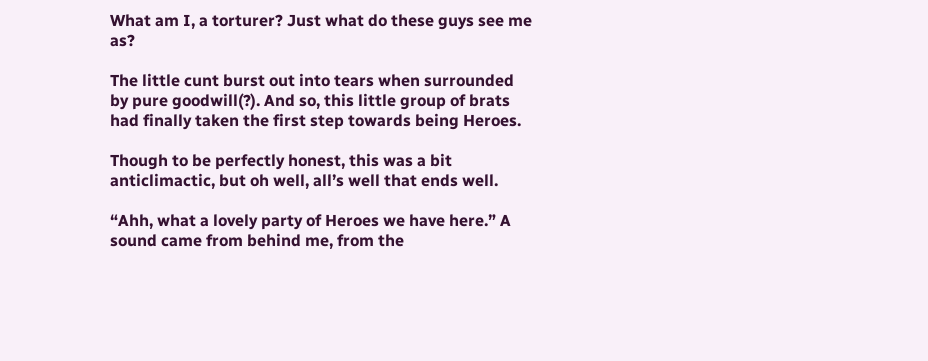What am I, a torturer? Just what do these guys see me as?

The little cunt burst out into tears when surrounded by pure goodwill(?). And so, this little group of brats had finally taken the first step towards being Heroes.

Though to be perfectly honest, this was a bit anticlimactic, but oh well, all’s well that ends well.

“Ahh, what a lovely party of Heroes we have here.” A sound came from behind me, from the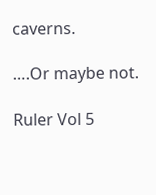caverns.

….Or maybe not.

Ruler Vol 5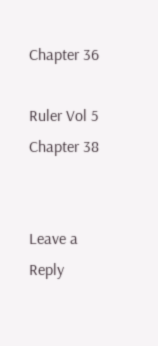Chapter 36

Ruler Vol 5 Chapter 38


Leave a Reply